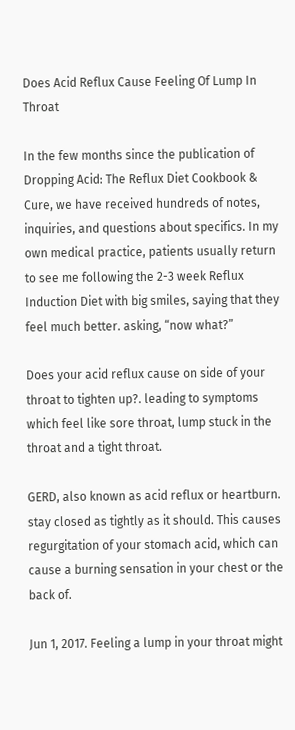Does Acid Reflux Cause Feeling Of Lump In Throat

In the few months since the publication of Dropping Acid: The Reflux Diet Cookbook & Cure, we have received hundreds of notes, inquiries, and questions about specifics. In my own medical practice, patients usually return to see me following the 2-3 week Reflux Induction Diet with big smiles, saying that they feel much better. asking, “now what?”

Does your acid reflux cause on side of your throat to tighten up?. leading to symptoms which feel like sore throat, lump stuck in the throat and a tight throat.

GERD, also known as acid reflux or heartburn. stay closed as tightly as it should. This causes regurgitation of your stomach acid, which can cause a burning sensation in your chest or the back of.

Jun 1, 2017. Feeling a lump in your throat might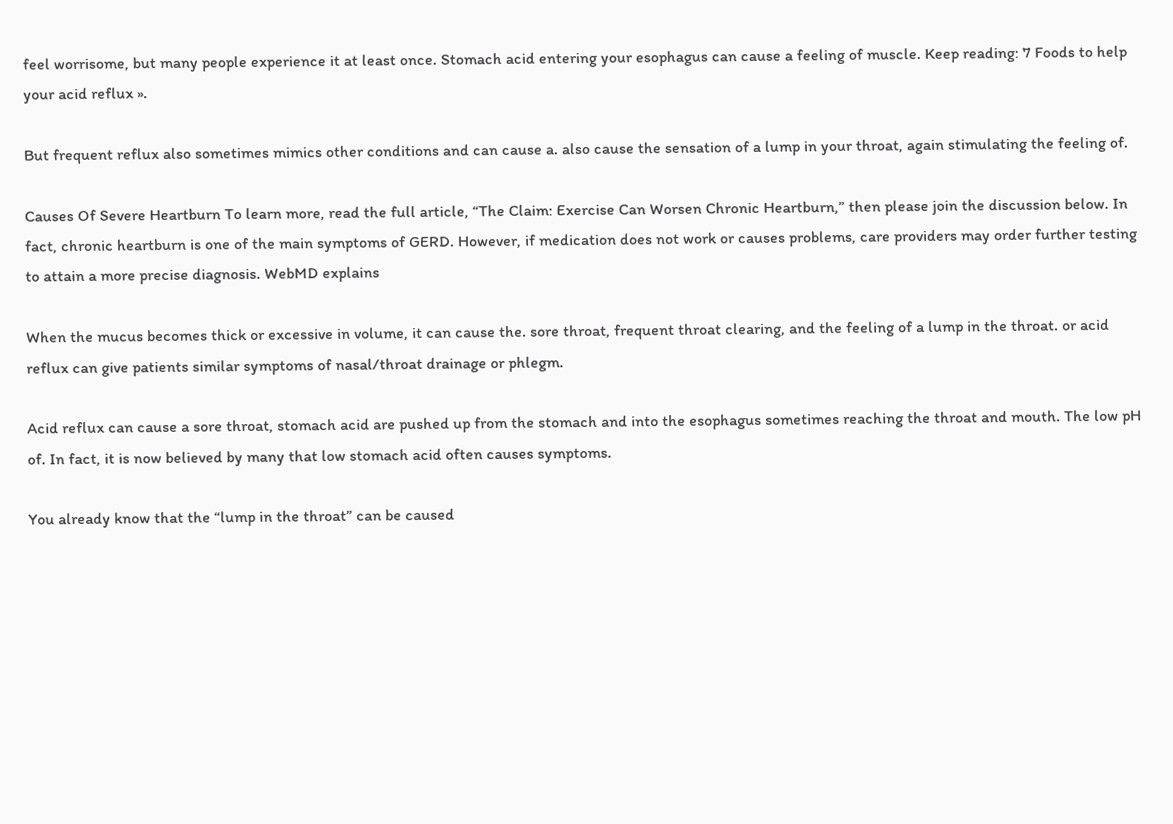feel worrisome, but many people experience it at least once. Stomach acid entering your esophagus can cause a feeling of muscle. Keep reading: 7 Foods to help your acid reflux ».

But frequent reflux also sometimes mimics other conditions and can cause a. also cause the sensation of a lump in your throat, again stimulating the feeling of.

Causes Of Severe Heartburn To learn more, read the full article, “The Claim: Exercise Can Worsen Chronic Heartburn,” then please join the discussion below. In fact, chronic heartburn is one of the main symptoms of GERD. However, if medication does not work or causes problems, care providers may order further testing to attain a more precise diagnosis. WebMD explains

When the mucus becomes thick or excessive in volume, it can cause the. sore throat, frequent throat clearing, and the feeling of a lump in the throat. or acid reflux can give patients similar symptoms of nasal/throat drainage or phlegm.

Acid reflux can cause a sore throat, stomach acid are pushed up from the stomach and into the esophagus sometimes reaching the throat and mouth. The low pH of. In fact, it is now believed by many that low stomach acid often causes symptoms.

You already know that the “lump in the throat” can be caused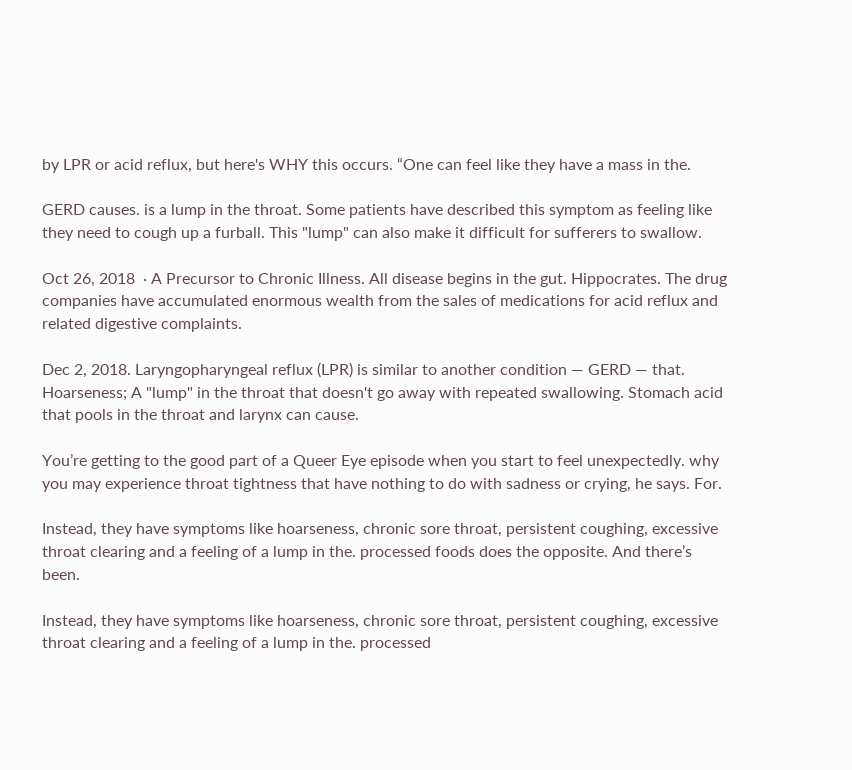by LPR or acid reflux, but here's WHY this occurs. “One can feel like they have a mass in the.

GERD causes. is a lump in the throat. Some patients have described this symptom as feeling like they need to cough up a furball. This "lump" can also make it difficult for sufferers to swallow.

Oct 26, 2018  · A Precursor to Chronic Illness. All disease begins in the gut. Hippocrates. The drug companies have accumulated enormous wealth from the sales of medications for acid reflux and related digestive complaints.

Dec 2, 2018. Laryngopharyngeal reflux (LPR) is similar to another condition — GERD — that. Hoarseness; A "lump" in the throat that doesn't go away with repeated swallowing. Stomach acid that pools in the throat and larynx can cause.

You’re getting to the good part of a Queer Eye episode when you start to feel unexpectedly. why you may experience throat tightness that have nothing to do with sadness or crying, he says. For.

Instead, they have symptoms like hoarseness, chronic sore throat, persistent coughing, excessive throat clearing and a feeling of a lump in the. processed foods does the opposite. And there’s been.

Instead, they have symptoms like hoarseness, chronic sore throat, persistent coughing, excessive throat clearing and a feeling of a lump in the. processed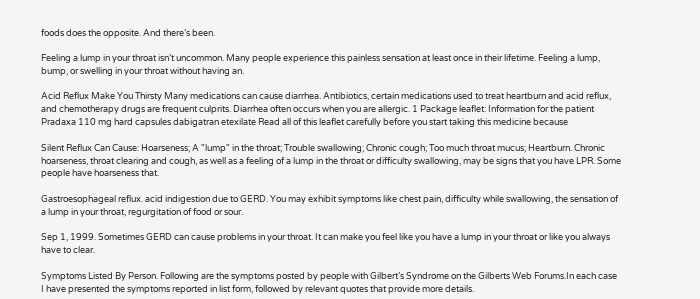foods does the opposite. And there’s been.

Feeling a lump in your throat isn’t uncommon. Many people experience this painless sensation at least once in their lifetime. Feeling a lump, bump, or swelling in your throat without having an.

Acid Reflux Make You Thirsty Many medications can cause diarrhea. Antibiotics, certain medications used to treat heartburn and acid reflux, and chemotherapy drugs are frequent culprits. Diarrhea often occurs when you are allergic. 1 Package leaflet: Information for the patient Pradaxa 110 mg hard capsules dabigatran etexilate Read all of this leaflet carefully before you start taking this medicine because

Silent Reflux Can Cause: Hoarseness; A "lump" in the throat; Trouble swallowing; Chronic cough; Too much throat mucus; Heartburn. Chronic hoarseness, throat clearing and cough, as well as a feeling of a lump in the throat or difficulty swallowing, may be signs that you have LPR. Some people have hoarseness that.

Gastroesophageal reflux. acid indigestion due to GERD. You may exhibit symptoms like chest pain, difficulty while swallowing, the sensation of a lump in your throat, regurgitation of food or sour.

Sep 1, 1999. Sometimes GERD can cause problems in your throat. It can make you feel like you have a lump in your throat or like you always have to clear.

Symptoms Listed By Person. Following are the symptoms posted by people with Gilbert’s Syndrome on the Gilberts Web Forums.In each case I have presented the symptoms reported in list form, followed by relevant quotes that provide more details.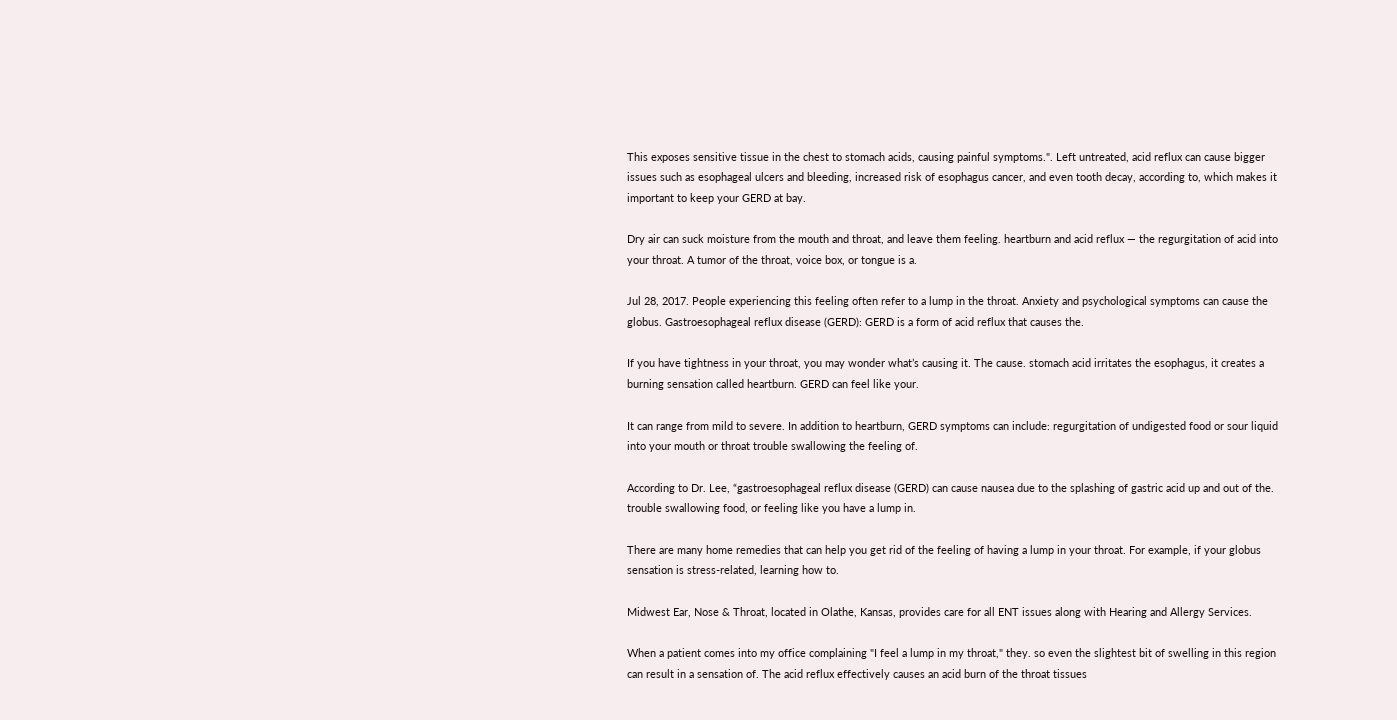This exposes sensitive tissue in the chest to stomach acids, causing painful symptoms.". Left untreated, acid reflux can cause bigger issues such as esophageal ulcers and bleeding, increased risk of esophagus cancer, and even tooth decay, according to, which makes it important to keep your GERD at bay.

Dry air can suck moisture from the mouth and throat, and leave them feeling. heartburn and acid reflux — the regurgitation of acid into your throat. A tumor of the throat, voice box, or tongue is a.

Jul 28, 2017. People experiencing this feeling often refer to a lump in the throat. Anxiety and psychological symptoms can cause the globus. Gastroesophageal reflux disease (GERD): GERD is a form of acid reflux that causes the.

If you have tightness in your throat, you may wonder what’s causing it. The cause. stomach acid irritates the esophagus, it creates a burning sensation called heartburn. GERD can feel like your.

It can range from mild to severe. In addition to heartburn, GERD symptoms can include: regurgitation of undigested food or sour liquid into your mouth or throat trouble swallowing the feeling of.

According to Dr. Lee, “gastroesophageal reflux disease (GERD) can cause nausea due to the splashing of gastric acid up and out of the. trouble swallowing food, or feeling like you have a lump in.

There are many home remedies that can help you get rid of the feeling of having a lump in your throat. For example, if your globus sensation is stress-related, learning how to.

Midwest Ear, Nose & Throat, located in Olathe, Kansas, provides care for all ENT issues along with Hearing and Allergy Services.

When a patient comes into my office complaining "I feel a lump in my throat," they. so even the slightest bit of swelling in this region can result in a sensation of. The acid reflux effectively causes an acid burn of the throat tissues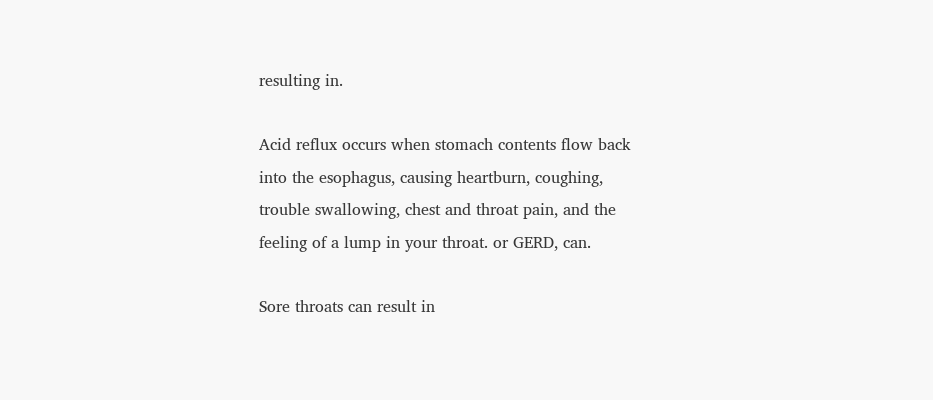resulting in.

Acid reflux occurs when stomach contents flow back into the esophagus, causing heartburn, coughing, trouble swallowing, chest and throat pain, and the feeling of a lump in your throat. or GERD, can.

Sore throats can result in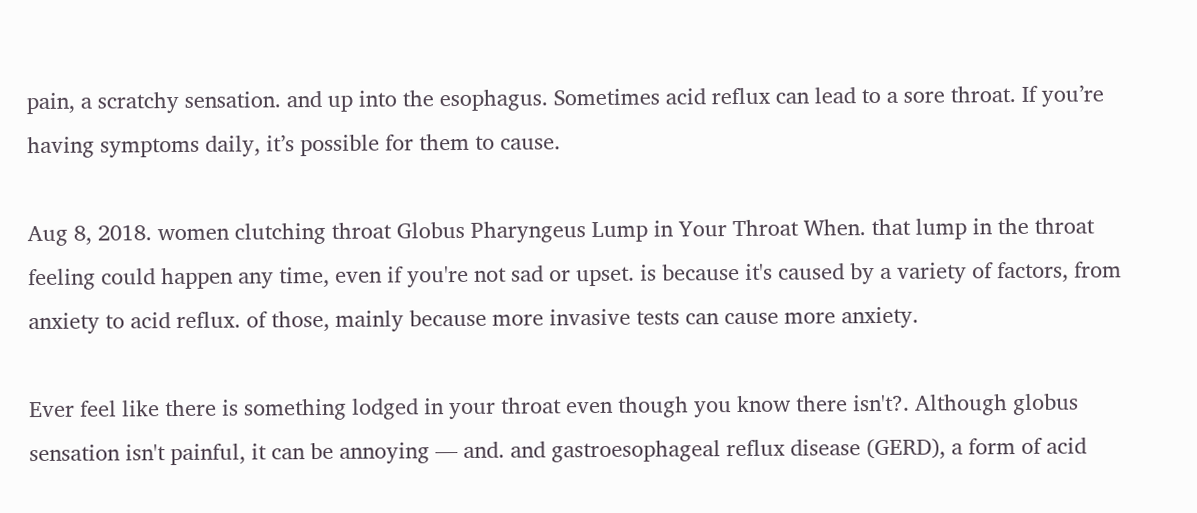pain, a scratchy sensation. and up into the esophagus. Sometimes acid reflux can lead to a sore throat. If you’re having symptoms daily, it’s possible for them to cause.

Aug 8, 2018. women clutching throat Globus Pharyngeus Lump in Your Throat When. that lump in the throat feeling could happen any time, even if you're not sad or upset. is because it's caused by a variety of factors, from anxiety to acid reflux. of those, mainly because more invasive tests can cause more anxiety.

Ever feel like there is something lodged in your throat even though you know there isn't?. Although globus sensation isn't painful, it can be annoying — and. and gastroesophageal reflux disease (GERD), a form of acid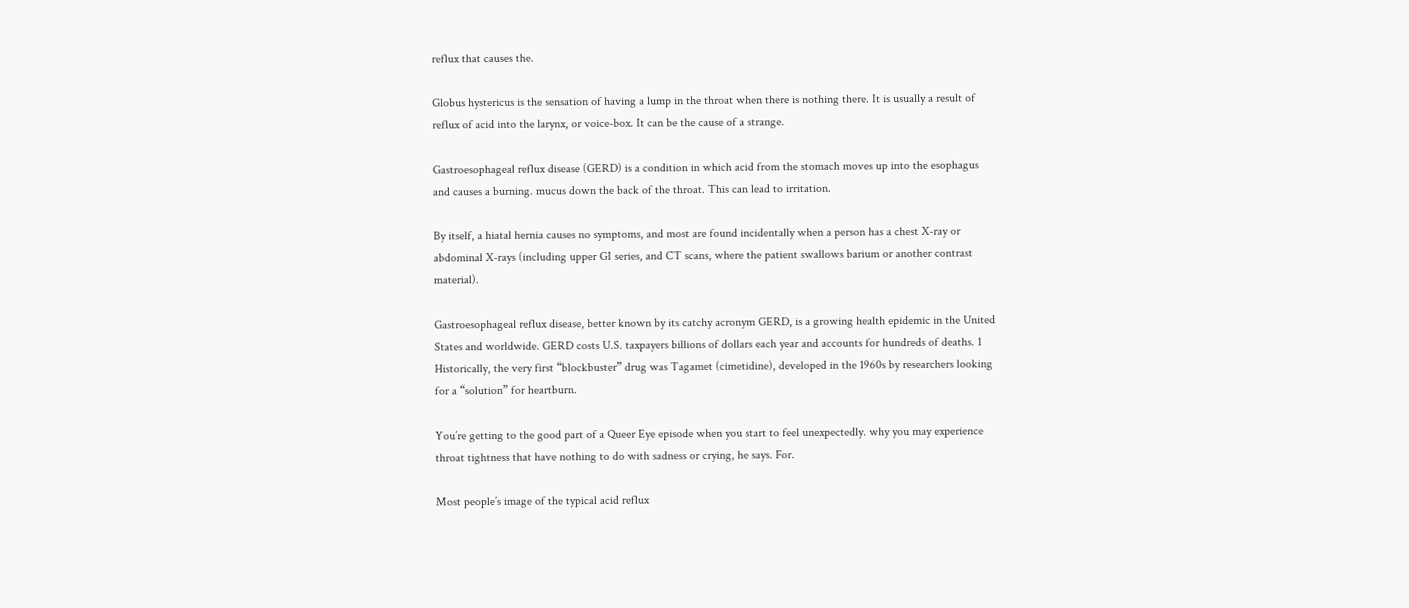reflux that causes the.

Globus hystericus is the sensation of having a lump in the throat when there is nothing there. It is usually a result of reflux of acid into the larynx, or voice-box. It can be the cause of a strange.

Gastroesophageal reflux disease (GERD) is a condition in which acid from the stomach moves up into the esophagus and causes a burning. mucus down the back of the throat. This can lead to irritation.

By itself, a hiatal hernia causes no symptoms, and most are found incidentally when a person has a chest X-ray or abdominal X-rays (including upper GI series, and CT scans, where the patient swallows barium or another contrast material).

Gastroesophageal reflux disease, better known by its catchy acronym GERD, is a growing health epidemic in the United States and worldwide. GERD costs U.S. taxpayers billions of dollars each year and accounts for hundreds of deaths. 1 Historically, the very first “blockbuster” drug was Tagamet (cimetidine), developed in the 1960s by researchers looking for a “solution” for heartburn.

You’re getting to the good part of a Queer Eye episode when you start to feel unexpectedly. why you may experience throat tightness that have nothing to do with sadness or crying, he says. For.

Most people’s image of the typical acid reflux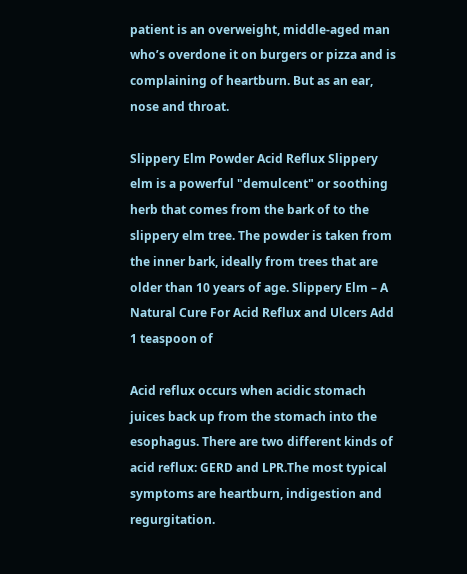patient is an overweight, middle-aged man who’s overdone it on burgers or pizza and is complaining of heartburn. But as an ear, nose and throat.

Slippery Elm Powder Acid Reflux Slippery elm is a powerful "demulcent" or soothing herb that comes from the bark of to the slippery elm tree. The powder is taken from the inner bark, ideally from trees that are older than 10 years of age. Slippery Elm – A Natural Cure For Acid Reflux and Ulcers Add 1 teaspoon of

Acid reflux occurs when acidic stomach juices back up from the stomach into the esophagus. There are two different kinds of acid reflux: GERD and LPR.The most typical symptoms are heartburn, indigestion and regurgitation.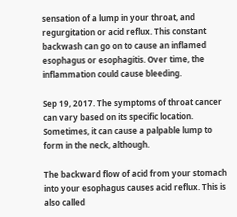sensation of a lump in your throat, and regurgitation or acid reflux. This constant backwash can go on to cause an inflamed esophagus or esophagitis. Over time, the inflammation could cause bleeding.

Sep 19, 2017. The symptoms of throat cancer can vary based on its specific location. Sometimes, it can cause a palpable lump to form in the neck, although.

The backward flow of acid from your stomach into your esophagus causes acid reflux. This is also called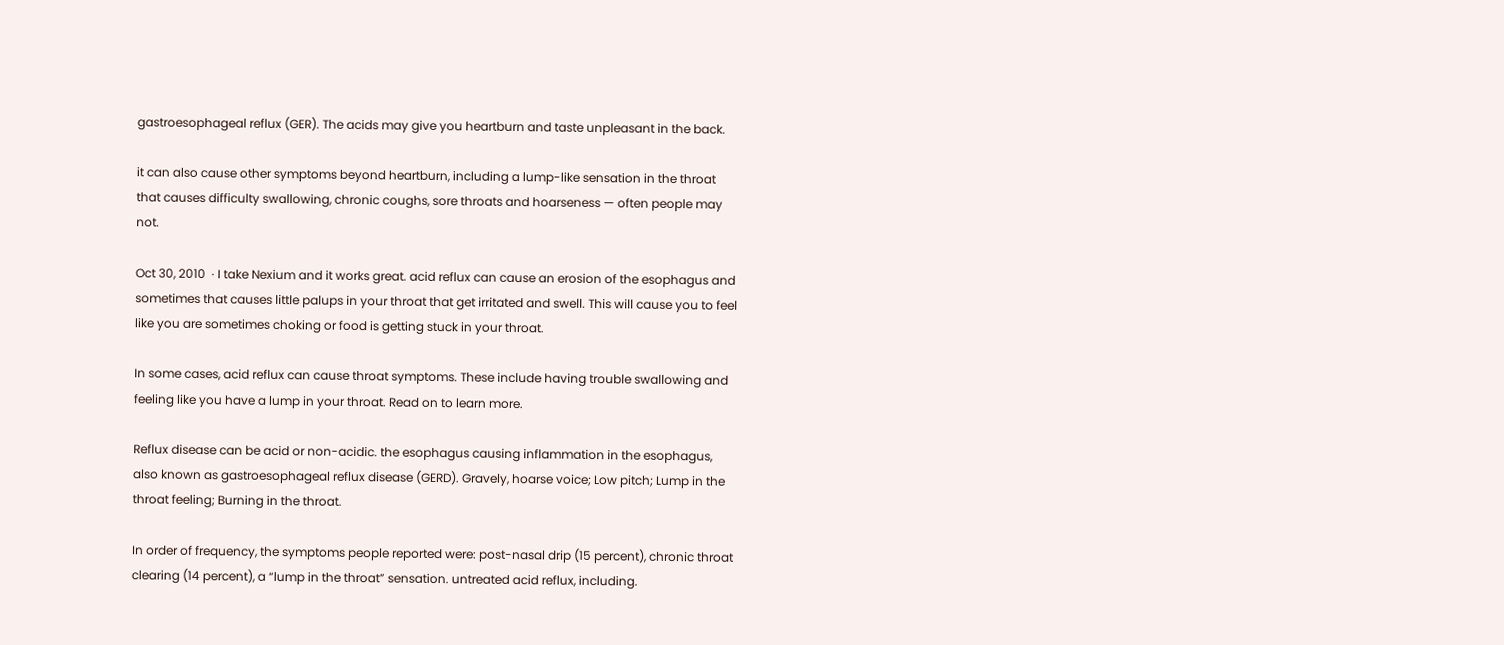gastroesophageal reflux (GER). The acids may give you heartburn and taste unpleasant in the back.

it can also cause other symptoms beyond heartburn, including a lump-like sensation in the throat that causes difficulty swallowing, chronic coughs, sore throats and hoarseness — often people may not.

Oct 30, 2010  · I take Nexium and it works great. acid reflux can cause an erosion of the esophagus and sometimes that causes little palups in your throat that get irritated and swell. This will cause you to feel like you are sometimes choking or food is getting stuck in your throat.

In some cases, acid reflux can cause throat symptoms. These include having trouble swallowing and feeling like you have a lump in your throat. Read on to learn more.

Reflux disease can be acid or non-acidic. the esophagus causing inflammation in the esophagus, also known as gastroesophageal reflux disease (GERD). Gravely, hoarse voice; Low pitch; Lump in the throat feeling; Burning in the throat.

In order of frequency, the symptoms people reported were: post-nasal drip (15 percent), chronic throat clearing (14 percent), a “lump in the throat” sensation. untreated acid reflux, including.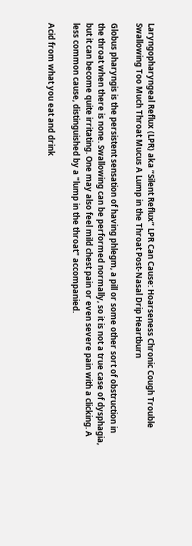Laryngopharyngeal Reflux (LPR) aka “Silent Reflux” LPR Can Cause: Hoarseness Chronic Cough Trouble Swallowing Too Much Throat Mucus A Lump in the Throat Post-Nasal Drip Heartburn

Globus pharyngis is the persistent sensation of having phlegm, a pill or some other sort of obstruction in the throat when there is none. Swallowing can be performed normally, so it is not a true case of dysphagia, but it can become quite irritating. One may also feel mild chest pain or even severe pain with a clicking. A less common cause, distinguished by a "lump in the throat" accompanied.

Acid from what you eat and drink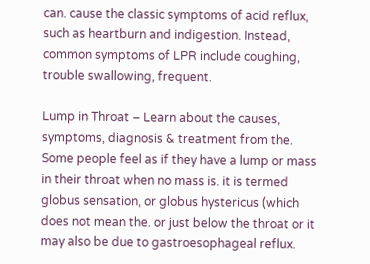can. cause the classic symptoms of acid reflux, such as heartburn and indigestion. Instead, common symptoms of LPR include coughing, trouble swallowing, frequent.

Lump in Throat – Learn about the causes, symptoms, diagnosis & treatment from the. Some people feel as if they have a lump or mass in their throat when no mass is. it is termed globus sensation, or globus hystericus (which does not mean the. or just below the throat or it may also be due to gastroesophageal reflux.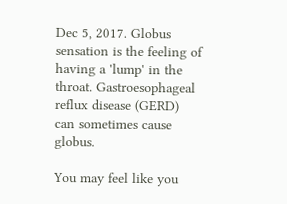Dec 5, 2017. Globus sensation is the feeling of having a 'lump' in the throat. Gastroesophageal reflux disease (GERD) can sometimes cause globus.

You may feel like you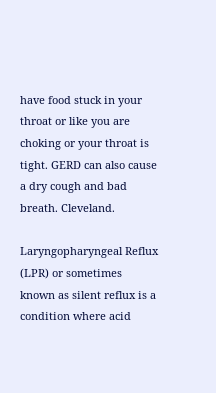have food stuck in your throat or like you are choking or your throat is tight. GERD can also cause a dry cough and bad breath. Cleveland.

Laryngopharyngeal Reflux (LPR) or sometimes known as silent reflux is a condition where acid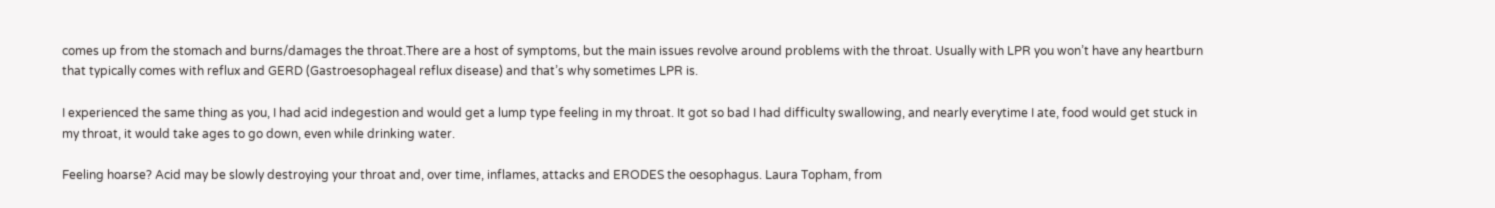comes up from the stomach and burns/damages the throat.There are a host of symptoms, but the main issues revolve around problems with the throat. Usually with LPR you won’t have any heartburn that typically comes with reflux and GERD (Gastroesophageal reflux disease) and that’s why sometimes LPR is.

I experienced the same thing as you, I had acid indegestion and would get a lump type feeling in my throat. It got so bad I had difficulty swallowing, and nearly everytime I ate, food would get stuck in my throat, it would take ages to go down, even while drinking water.

Feeling hoarse? Acid may be slowly destroying your throat and, over time, inflames, attacks and ERODES the oesophagus. Laura Topham, from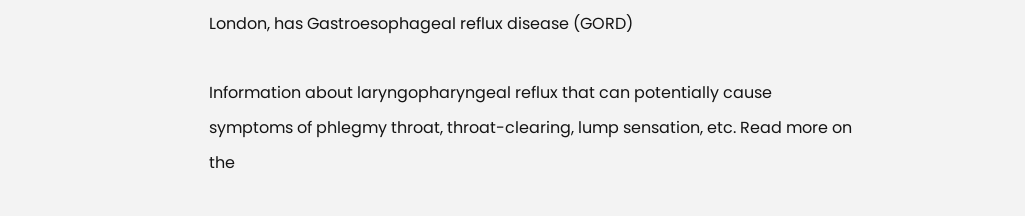London, has Gastroesophageal reflux disease (GORD)

Information about laryngopharyngeal reflux that can potentially cause symptoms of phlegmy throat, throat-clearing, lump sensation, etc. Read more on the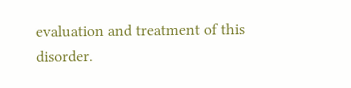evaluation and treatment of this disorder.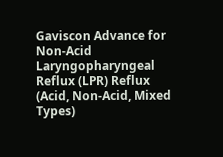Gaviscon Advance for Non-Acid Laryngopharyngeal Reflux (LPR) Reflux (Acid, Non-Acid, Mixed Types)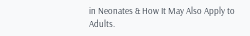in Neonates & How It May Also Apply to Adults.